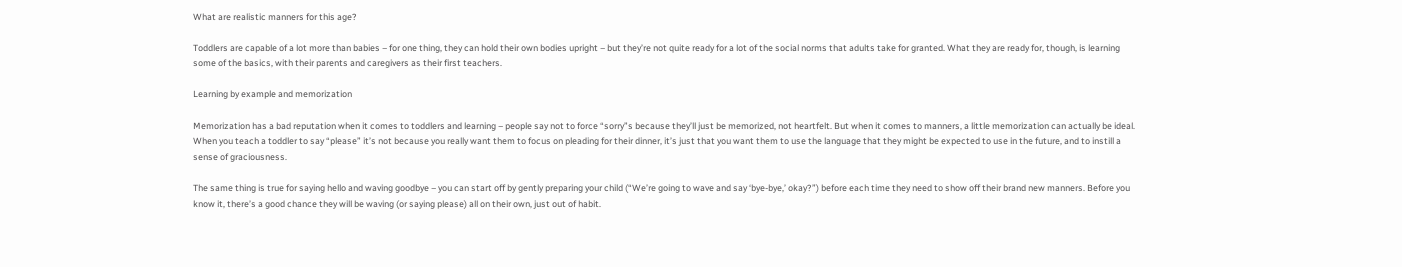What are realistic manners for this age?

Toddlers are capable of a lot more than babies – for one thing, they can hold their own bodies upright – but they’re not quite ready for a lot of the social norms that adults take for granted. What they are ready for, though, is learning some of the basics, with their parents and caregivers as their first teachers.

Learning by example and memorization

Memorization has a bad reputation when it comes to toddlers and learning – people say not to force “sorry”s because they’ll just be memorized, not heartfelt. But when it comes to manners, a little memorization can actually be ideal. When you teach a toddler to say “please” it’s not because you really want them to focus on pleading for their dinner, it’s just that you want them to use the language that they might be expected to use in the future, and to instill a sense of graciousness.

The same thing is true for saying hello and waving goodbye – you can start off by gently preparing your child (“We’re going to wave and say ‘bye-bye,’ okay?”) before each time they need to show off their brand new manners. Before you know it, there’s a good chance they will be waving (or saying please) all on their own, just out of habit.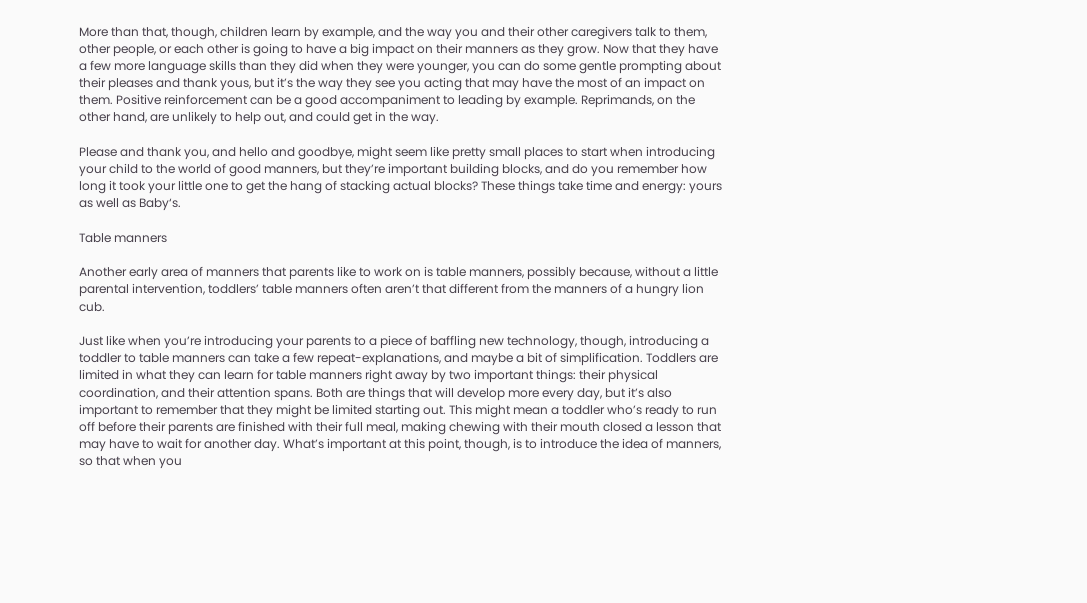More than that, though, children learn by example, and the way you and their other caregivers talk to them, other people, or each other is going to have a big impact on their manners as they grow. Now that they have a few more language skills than they did when they were younger, you can do some gentle prompting about their pleases and thank yous, but it’s the way they see you acting that may have the most of an impact on them. Positive reinforcement can be a good accompaniment to leading by example. Reprimands, on the other hand, are unlikely to help out, and could get in the way.

Please and thank you, and hello and goodbye, might seem like pretty small places to start when introducing your child to the world of good manners, but they’re important building blocks, and do you remember how long it took your little one to get the hang of stacking actual blocks? These things take time and energy: yours as well as Baby‘s.

Table manners

Another early area of manners that parents like to work on is table manners, possibly because, without a little parental intervention, toddlers’ table manners often aren’t that different from the manners of a hungry lion cub.

Just like when you’re introducing your parents to a piece of baffling new technology, though, introducing a toddler to table manners can take a few repeat-explanations, and maybe a bit of simplification. Toddlers are limited in what they can learn for table manners right away by two important things: their physical coordination, and their attention spans. Both are things that will develop more every day, but it’s also important to remember that they might be limited starting out. This might mean a toddler who’s ready to run off before their parents are finished with their full meal, making chewing with their mouth closed a lesson that may have to wait for another day. What’s important at this point, though, is to introduce the idea of manners, so that when you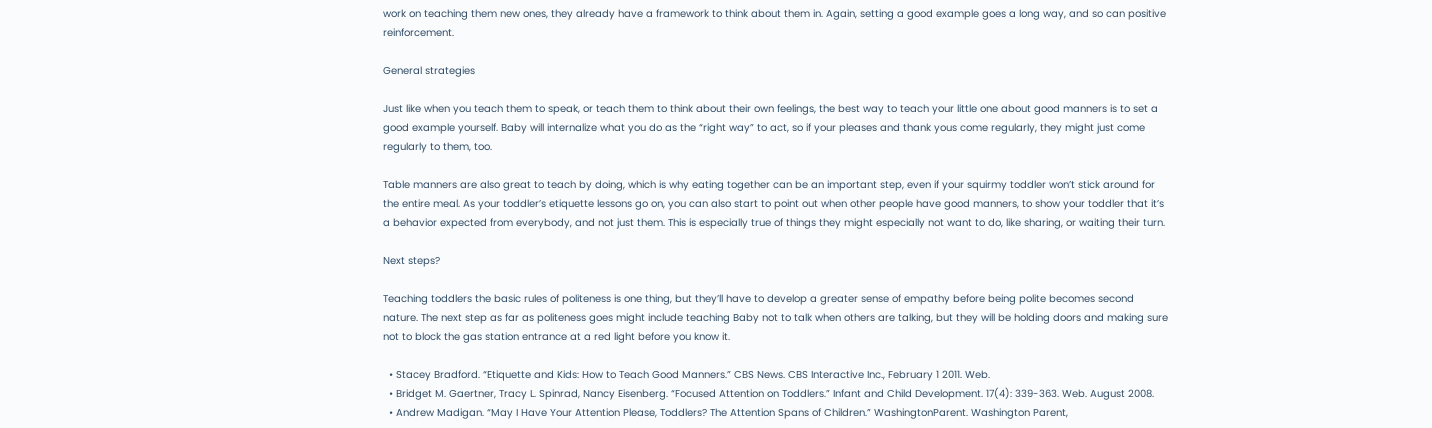work on teaching them new ones, they already have a framework to think about them in. Again, setting a good example goes a long way, and so can positive reinforcement.

General strategies

Just like when you teach them to speak, or teach them to think about their own feelings, the best way to teach your little one about good manners is to set a good example yourself. Baby will internalize what you do as the “right way” to act, so if your pleases and thank yous come regularly, they might just come regularly to them, too.

Table manners are also great to teach by doing, which is why eating together can be an important step, even if your squirmy toddler won’t stick around for the entire meal. As your toddler’s etiquette lessons go on, you can also start to point out when other people have good manners, to show your toddler that it’s a behavior expected from everybody, and not just them. This is especially true of things they might especially not want to do, like sharing, or waiting their turn.

Next steps?

Teaching toddlers the basic rules of politeness is one thing, but they’ll have to develop a greater sense of empathy before being polite becomes second nature. The next step as far as politeness goes might include teaching Baby not to talk when others are talking, but they will be holding doors and making sure not to block the gas station entrance at a red light before you know it.

  • Stacey Bradford. “Etiquette and Kids: How to Teach Good Manners.” CBS News. CBS Interactive Inc., February 1 2011. Web.
  • Bridget M. Gaertner, Tracy L. Spinrad, Nancy Eisenberg. “Focused Attention on Toddlers.” Infant and Child Development. 17(4): 339-363. Web. August 2008.
  • Andrew Madigan. “May I Have Your Attention Please, Toddlers? The Attention Spans of Children.” WashingtonParent. Washington Parent,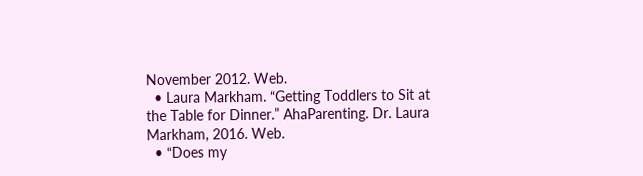November 2012. Web.
  • Laura Markham. “Getting Toddlers to Sit at the Table for Dinner.” AhaParenting. Dr. Laura Markham, 2016. Web.
  • “Does my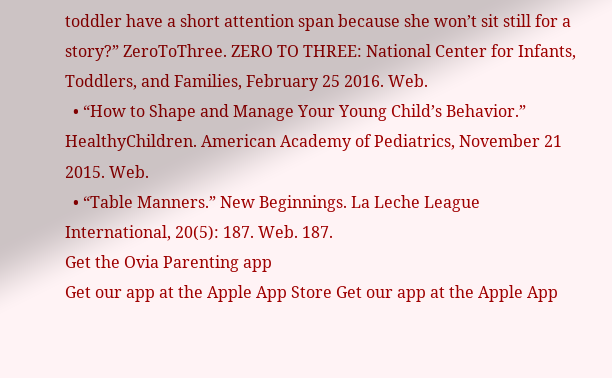toddler have a short attention span because she won’t sit still for a story?” ZeroToThree. ZERO TO THREE: National Center for Infants, Toddlers, and Families, February 25 2016. Web.
  • “How to Shape and Manage Your Young Child’s Behavior.” HealthyChildren. American Academy of Pediatrics, November 21 2015. Web.
  • “Table Manners.” New Beginnings. La Leche League International, 20(5): 187. Web. 187.
Get the Ovia Parenting app
Get our app at the Apple App Store Get our app at the Apple App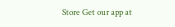Store Get our app at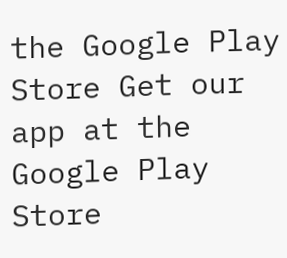the Google Play Store Get our app at the Google Play Store